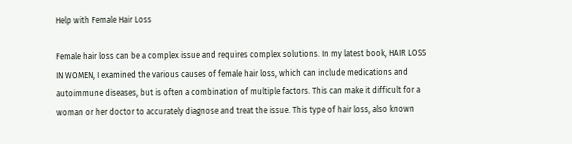Help with Female Hair Loss

Female hair loss can be a complex issue and requires complex solutions. In my latest book, HAIR LOSS IN WOMEN, I examined the various causes of female hair loss, which can include medications and autoimmune diseases, but is often a combination of multiple factors. This can make it difficult for a woman or her doctor to accurately diagnose and treat the issue. This type of hair loss, also known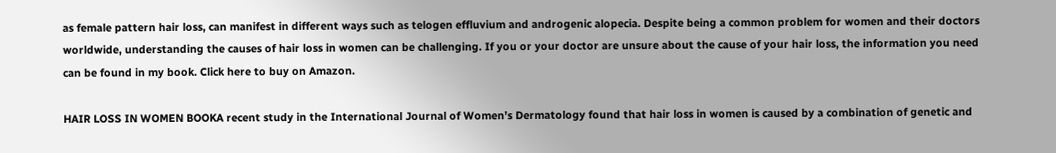as female pattern hair loss, can manifest in different ways such as telogen effluvium and androgenic alopecia. Despite being a common problem for women and their doctors worldwide, understanding the causes of hair loss in women can be challenging. If you or your doctor are unsure about the cause of your hair loss, the information you need can be found in my book. Click here to buy on Amazon.

HAIR LOSS IN WOMEN BOOKA recent study in the International Journal of Women’s Dermatology found that hair loss in women is caused by a combination of genetic and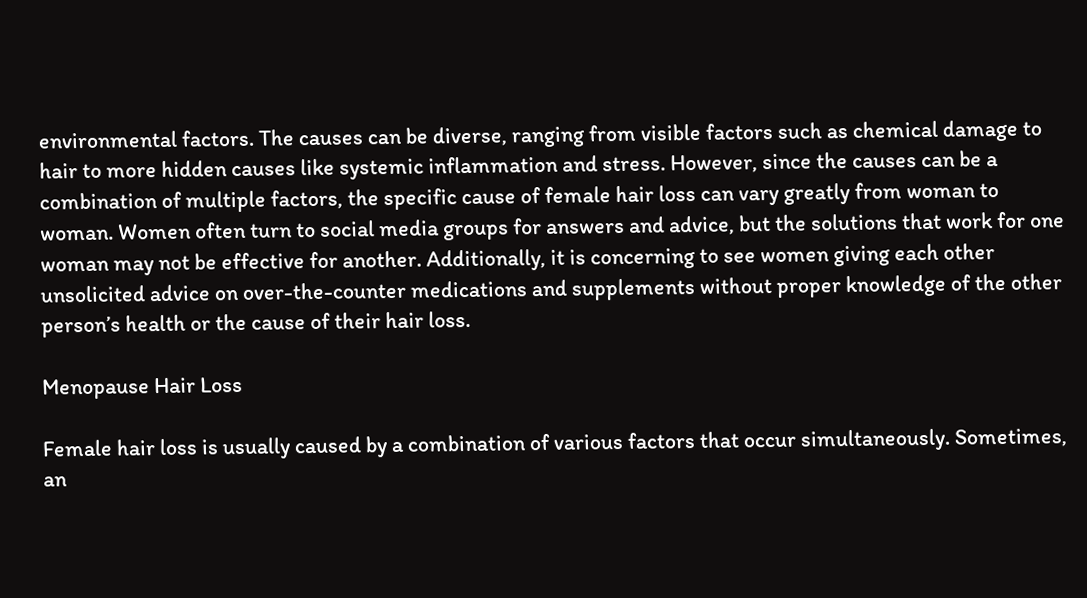environmental factors. The causes can be diverse, ranging from visible factors such as chemical damage to hair to more hidden causes like systemic inflammation and stress. However, since the causes can be a combination of multiple factors, the specific cause of female hair loss can vary greatly from woman to woman. Women often turn to social media groups for answers and advice, but the solutions that work for one woman may not be effective for another. Additionally, it is concerning to see women giving each other unsolicited advice on over-the-counter medications and supplements without proper knowledge of the other person’s health or the cause of their hair loss.

Menopause Hair Loss

Female hair loss is usually caused by a combination of various factors that occur simultaneously. Sometimes, an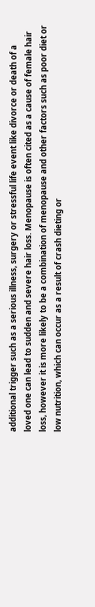additional trigger such as a serious illness, surgery or stressful life event like divorce or death of a loved one can lead to sudden and severe hair loss. Menopause is often cited as a cause of female hair loss, however it is more likely to be a combination of menopause and other factors such as poor diet or low nutrition, which can occur as a result of crash dieting or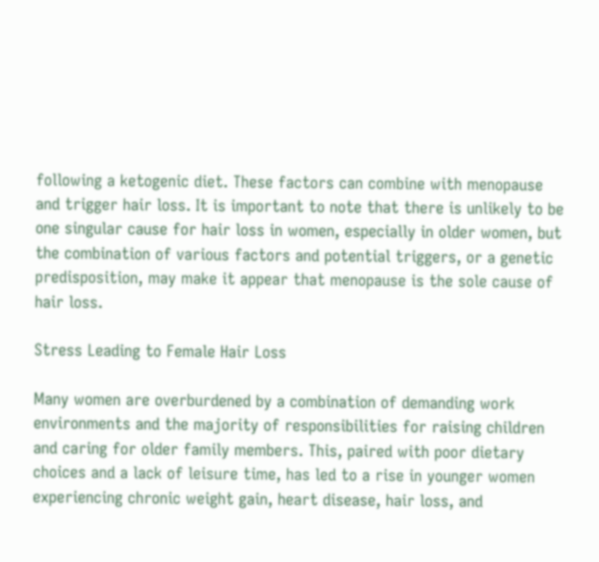following a ketogenic diet. These factors can combine with menopause and trigger hair loss. It is important to note that there is unlikely to be one singular cause for hair loss in women, especially in older women, but the combination of various factors and potential triggers, or a genetic predisposition, may make it appear that menopause is the sole cause of hair loss.

Stress Leading to Female Hair Loss

Many women are overburdened by a combination of demanding work environments and the majority of responsibilities for raising children and caring for older family members. This, paired with poor dietary choices and a lack of leisure time, has led to a rise in younger women experiencing chronic weight gain, heart disease, hair loss, and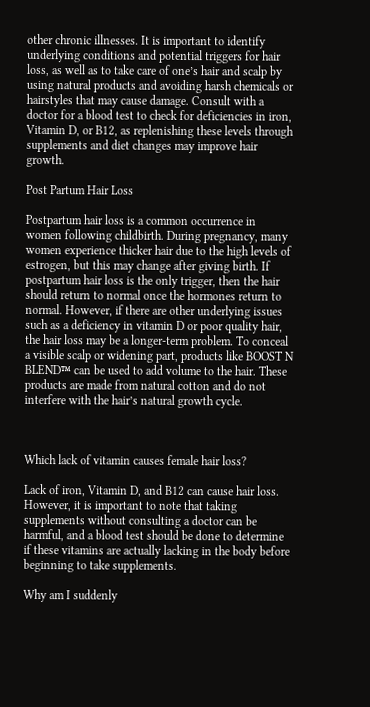other chronic illnesses. It is important to identify underlying conditions and potential triggers for hair loss, as well as to take care of one’s hair and scalp by using natural products and avoiding harsh chemicals or hairstyles that may cause damage. Consult with a doctor for a blood test to check for deficiencies in iron, Vitamin D, or B12, as replenishing these levels through supplements and diet changes may improve hair growth.

Post Partum Hair Loss

Postpartum hair loss is a common occurrence in women following childbirth. During pregnancy, many women experience thicker hair due to the high levels of estrogen, but this may change after giving birth. If postpartum hair loss is the only trigger, then the hair should return to normal once the hormones return to normal. However, if there are other underlying issues such as a deficiency in vitamin D or poor quality hair, the hair loss may be a longer-term problem. To conceal a visible scalp or widening part, products like BOOST N BLEND™ can be used to add volume to the hair. These products are made from natural cotton and do not interfere with the hair’s natural growth cycle.



Which lack of vitamin causes female hair loss?

Lack of iron, Vitamin D, and B12 can cause hair loss. However, it is important to note that taking supplements without consulting a doctor can be harmful, and a blood test should be done to determine if these vitamins are actually lacking in the body before beginning to take supplements.

Why am I suddenly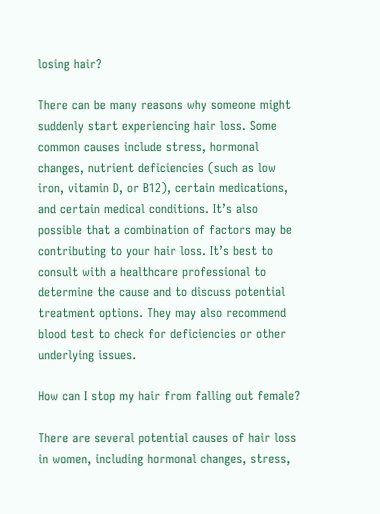losing hair?

There can be many reasons why someone might suddenly start experiencing hair loss. Some common causes include stress, hormonal changes, nutrient deficiencies (such as low iron, vitamin D, or B12), certain medications, and certain medical conditions. It’s also possible that a combination of factors may be contributing to your hair loss. It’s best to consult with a healthcare professional to determine the cause and to discuss potential treatment options. They may also recommend blood test to check for deficiencies or other underlying issues.

How can I stop my hair from falling out female?

There are several potential causes of hair loss in women, including hormonal changes, stress,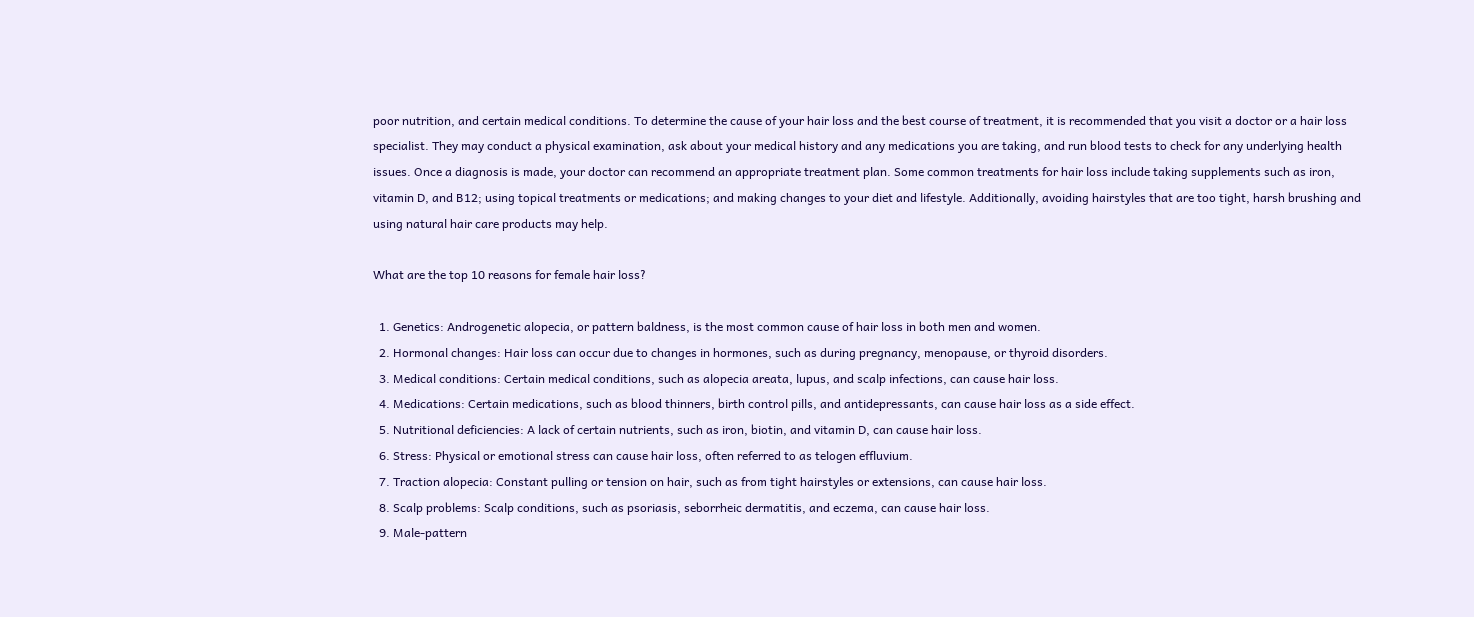poor nutrition, and certain medical conditions. To determine the cause of your hair loss and the best course of treatment, it is recommended that you visit a doctor or a hair loss specialist. They may conduct a physical examination, ask about your medical history and any medications you are taking, and run blood tests to check for any underlying health issues. Once a diagnosis is made, your doctor can recommend an appropriate treatment plan. Some common treatments for hair loss include taking supplements such as iron, vitamin D, and B12; using topical treatments or medications; and making changes to your diet and lifestyle. Additionally, avoiding hairstyles that are too tight, harsh brushing and using natural hair care products may help.

What are the top 10 reasons for female hair loss?

  1. Genetics: Androgenetic alopecia, or pattern baldness, is the most common cause of hair loss in both men and women.
  2. Hormonal changes: Hair loss can occur due to changes in hormones, such as during pregnancy, menopause, or thyroid disorders.
  3. Medical conditions: Certain medical conditions, such as alopecia areata, lupus, and scalp infections, can cause hair loss.
  4. Medications: Certain medications, such as blood thinners, birth control pills, and antidepressants, can cause hair loss as a side effect.
  5. Nutritional deficiencies: A lack of certain nutrients, such as iron, biotin, and vitamin D, can cause hair loss.
  6. Stress: Physical or emotional stress can cause hair loss, often referred to as telogen effluvium.
  7. Traction alopecia: Constant pulling or tension on hair, such as from tight hairstyles or extensions, can cause hair loss.
  8. Scalp problems: Scalp conditions, such as psoriasis, seborrheic dermatitis, and eczema, can cause hair loss.
  9. Male-pattern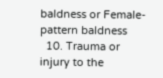baldness or Female-pattern baldness
  10. Trauma or injury to the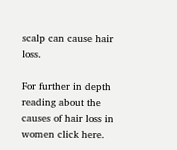scalp can cause hair loss.

For further in depth reading about the causes of hair loss in women click here.